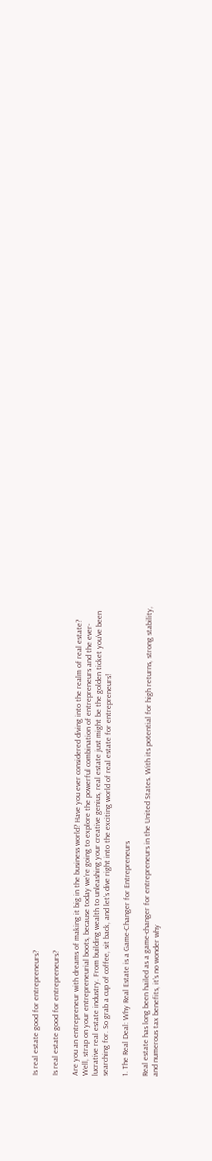Is real estate good for entrepreneurs?

Is real estate good for entrepreneurs?

Are you an entrepreneur with dreams of making it big in the business world? Have you ever considered diving into the realm of real estate? Well, strap on your entrepreneurial boots, because today we’re going to explore the powerful combination of entrepreneurs and the ever-lucrative real estate industry. From building wealth to unleashing your creative genius, real estate just might be the golden ticket you’ve been searching for. So grab a cup of coffee, sit back, and let’s dive right into the exciting world of real estate for entrepreneurs!

1. The Real Deal: Why Real Estate is a Game-Changer for Entrepreneurs

Real estate has long been hailed as a game-changer for entrepreneurs in the United States. With its potential for high returns, strong stability, and numerous tax benefits, it’s no wonder why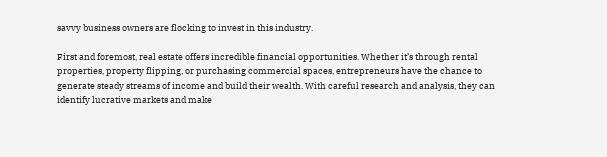savvy business owners are flocking to invest in this industry.

First and foremost, real estate offers incredible financial opportunities. Whether it’s through rental properties, property flipping, or purchasing commercial spaces, entrepreneurs have the chance to generate steady streams of income and build their wealth. With careful research and analysis, they can identify lucrative markets and make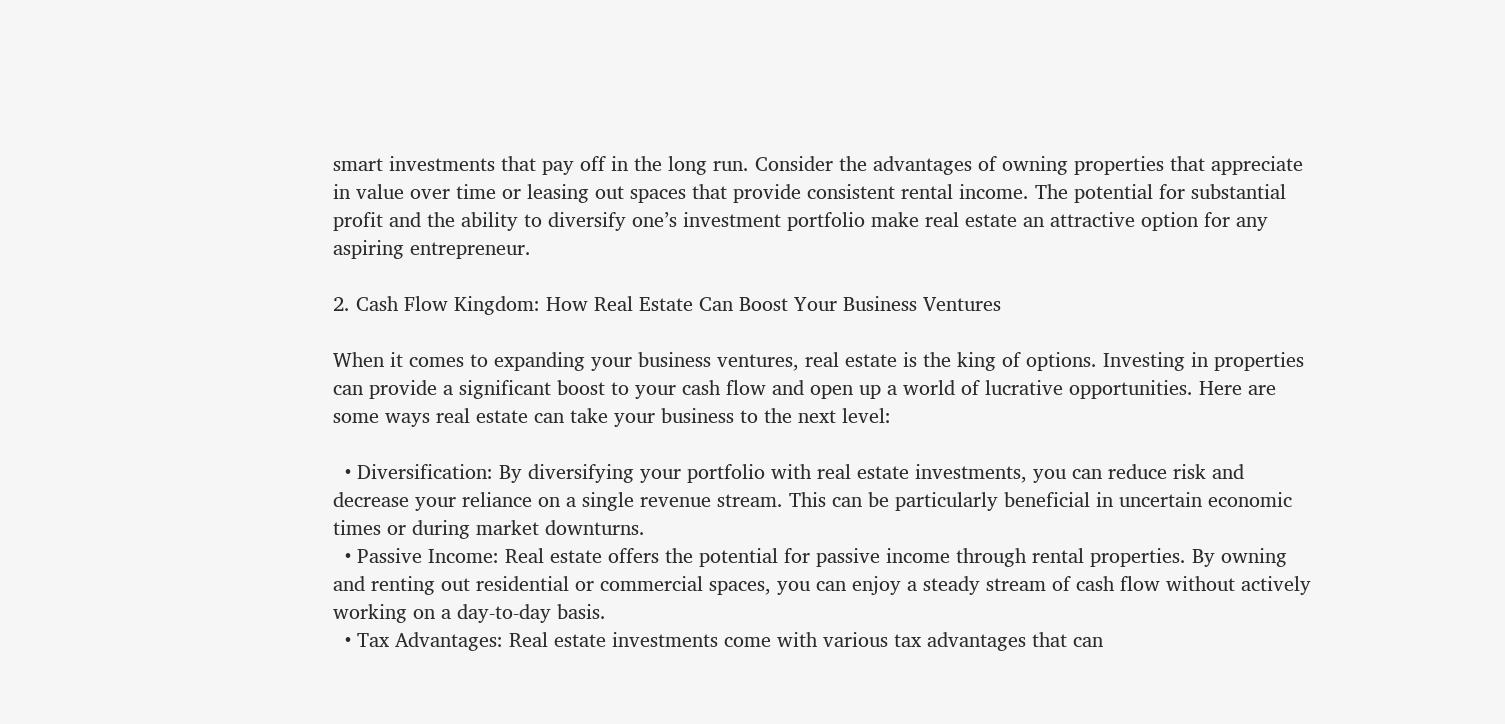smart investments that pay off in the long run. Consider the advantages of owning properties that appreciate in value over time or leasing out spaces that provide consistent rental income. The potential for substantial profit and the ability to diversify one’s investment portfolio make real estate an attractive option for any aspiring entrepreneur.

2. Cash Flow Kingdom: How Real Estate Can Boost Your Business Ventures

When it comes to expanding your business ventures, real estate is the king of options. Investing in properties can provide a significant boost to your cash flow and open up a world of lucrative opportunities. Here are some ways real estate can take your business to the next level:

  • Diversification: By diversifying your portfolio with real estate investments, you can reduce risk and decrease your reliance on a single revenue stream. This can be particularly beneficial in uncertain economic times or during market downturns.
  • Passive Income: Real estate offers the potential for passive income through rental properties. By owning and renting out residential or commercial spaces, you can enjoy a steady stream of cash flow without actively working on a day-to-day basis.
  • Tax Advantages: Real estate investments come with various tax advantages that can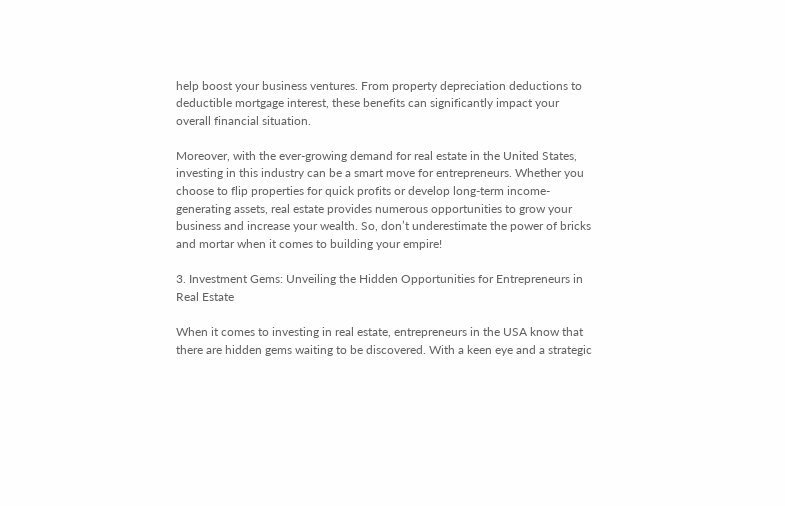help boost your business ventures. From property depreciation deductions to deductible mortgage interest, these benefits can significantly impact your overall financial situation.

Moreover, with the ever-growing demand for real estate in the United States, investing in this industry can be a smart move for entrepreneurs. Whether you choose to flip properties for quick profits or develop long-term income-generating assets, real estate provides numerous opportunities to grow your business and increase your wealth. So, don’t underestimate the power of bricks and mortar when it comes to building your empire!

3. Investment Gems: Unveiling the Hidden Opportunities for Entrepreneurs in Real Estate

When it comes to investing in real estate, entrepreneurs in the USA know that there are hidden gems waiting to be discovered. With a keen eye and a strategic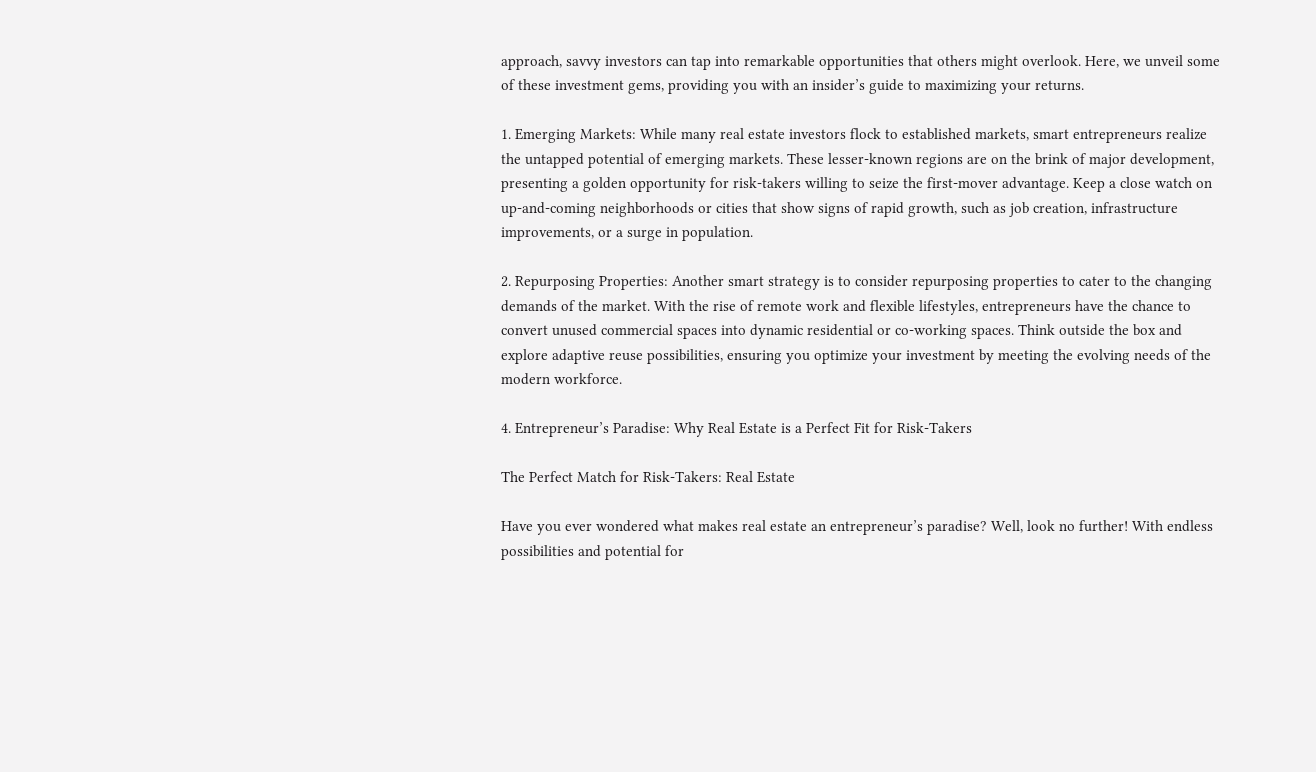approach, savvy investors can tap into remarkable opportunities that others might overlook. Here, we unveil some of these investment gems, providing you with an insider’s guide to maximizing your returns.

1. Emerging Markets: While many real estate investors flock to established markets, smart entrepreneurs realize the untapped potential of emerging markets. These lesser-known regions are on the brink of major development, presenting a golden opportunity for risk-takers willing to seize the first-mover advantage. Keep a close watch on up-and-coming neighborhoods or cities that show signs of rapid growth, such as job creation, infrastructure improvements, or a surge in population.

2. Repurposing Properties: Another smart strategy is to consider repurposing properties to cater to the changing demands of the market. With the rise of remote work and flexible lifestyles, entrepreneurs have the chance to convert unused commercial spaces into dynamic residential or co-working spaces. Think outside the box and explore adaptive reuse possibilities, ensuring you optimize your investment by meeting the evolving needs of the modern workforce.

4. Entrepreneur’s Paradise: Why Real Estate is a Perfect Fit for Risk-Takers

The Perfect Match for Risk-Takers: Real Estate

Have you ever wondered what makes real estate an entrepreneur’s paradise? Well, look no further! With endless possibilities and potential for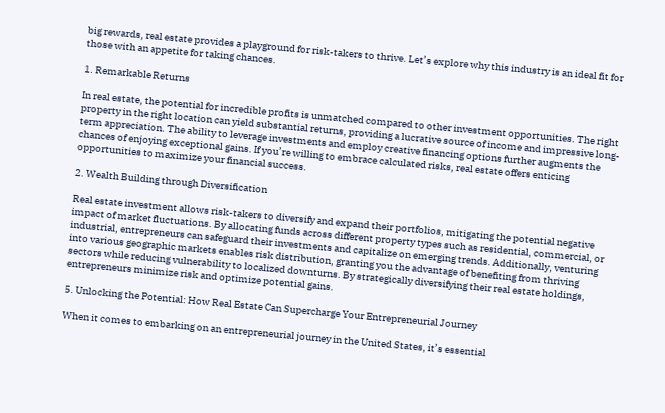big rewards, real estate provides a playground for risk-takers to thrive. Let’s explore why this industry is an ideal fit for those with an appetite for taking chances.

1. Remarkable Returns

In real estate, the potential for incredible profits is unmatched compared to other investment opportunities. The right property in the right location can yield substantial returns, providing a lucrative source of income and impressive long-term appreciation. The ability to leverage investments and employ creative financing options further augments the chances of enjoying exceptional gains. If you’re willing to embrace calculated risks, real estate offers enticing opportunities to maximize your financial success.

2. Wealth Building through Diversification

Real estate investment allows risk-takers to diversify and expand their portfolios, mitigating the potential negative impact of market fluctuations. By allocating funds across different property types such as residential, commercial, or industrial, entrepreneurs can safeguard their investments and capitalize on emerging trends. Additionally, venturing into various geographic markets enables risk distribution, granting you the advantage of benefiting from thriving sectors while reducing vulnerability to localized downturns. By strategically diversifying their real estate holdings, entrepreneurs minimize risk and optimize potential gains.

5. Unlocking the Potential: How Real Estate Can Supercharge Your Entrepreneurial Journey

When it comes to embarking on an entrepreneurial journey in the United States, it’s essential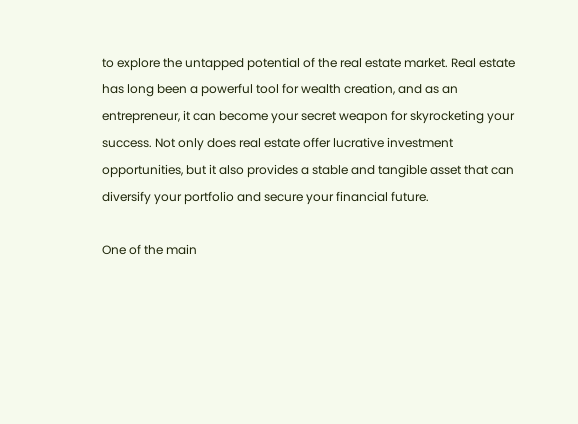to explore the untapped potential of the real estate market. Real estate has long been a powerful tool for wealth creation, and as an entrepreneur, it can become your secret weapon for skyrocketing your success. Not only does real estate offer lucrative investment opportunities, but it also provides a stable and tangible asset that can diversify your portfolio and secure your financial future.

One of the main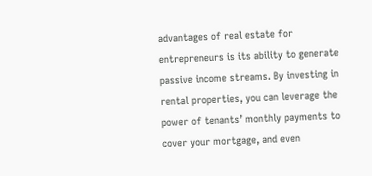advantages of real estate for entrepreneurs is its ability to generate passive income streams. By investing in rental properties, you can leverage the power of tenants’ monthly payments to cover your mortgage, and even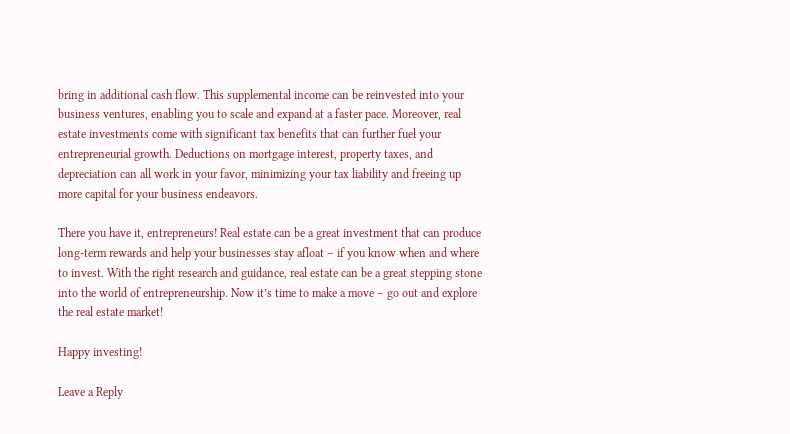bring in additional cash flow. This supplemental income can be reinvested into your business ventures, enabling you to scale and expand at a faster pace. Moreover, real estate investments come with significant tax benefits that can further fuel your entrepreneurial growth. Deductions on mortgage interest, property taxes, and depreciation can all work in your favor, minimizing your tax liability and freeing up more capital for your business endeavors.

There you have it, entrepreneurs! Real estate can be a great investment that can produce long-term rewards and help your businesses stay afloat – if you know when and where to invest. With the right research and guidance, real estate can be a great stepping stone into the world of entrepreneurship. Now it’s time to make a move – go out and explore the real estate market!

Happy investing!

Leave a Reply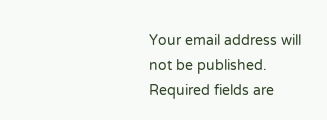Your email address will not be published. Required fields are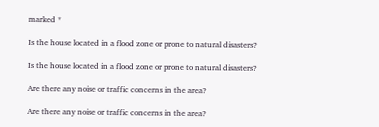marked *

Is the house located in a flood zone or prone to natural disasters?

Is the house located in a flood zone or prone to natural disasters?

Are there any noise or traffic concerns in the area?

Are there any noise or traffic concerns in the area?